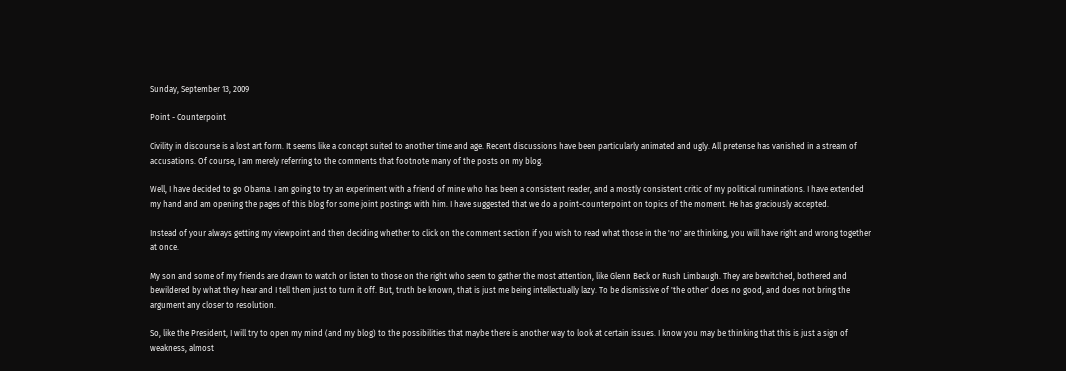Sunday, September 13, 2009

Point - Counterpoint

Civility in discourse is a lost art form. It seems like a concept suited to another time and age. Recent discussions have been particularly animated and ugly. All pretense has vanished in a stream of accusations. Of course, I am merely referring to the comments that footnote many of the posts on my blog.

Well, I have decided to go Obama. I am going to try an experiment with a friend of mine who has been a consistent reader, and a mostly consistent critic of my political ruminations. I have extended my hand and am opening the pages of this blog for some joint postings with him. I have suggested that we do a point-counterpoint on topics of the moment. He has graciously accepted.

Instead of your always getting my viewpoint and then deciding whether to click on the comment section if you wish to read what those in the 'no' are thinking, you will have right and wrong together at once.

My son and some of my friends are drawn to watch or listen to those on the right who seem to gather the most attention, like Glenn Beck or Rush Limbaugh. They are bewitched, bothered and bewildered by what they hear and I tell them just to turn it off. But, truth be known, that is just me being intellectually lazy. To be dismissive of 'the other' does no good, and does not bring the argument any closer to resolution.

So, like the President, I will try to open my mind (and my blog) to the possibilities that maybe there is another way to look at certain issues. I know you may be thinking that this is just a sign of weakness, almost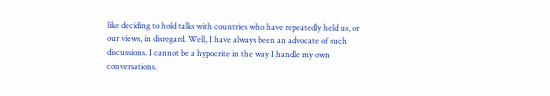like deciding to hold talks with countries who have repeatedly held us, or our views, in disregard. Well, I have always been an advocate of such discussions. I cannot be a hypocrite in the way I handle my own conversations.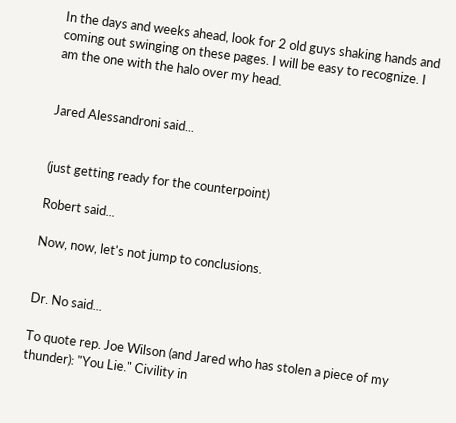In the days and weeks ahead, look for 2 old guys shaking hands and coming out swinging on these pages. I will be easy to recognize. I am the one with the halo over my head.


Jared Alessandroni said...


(just getting ready for the counterpoint)

Robert said...

Now, now, let's not jump to conclusions.


Dr. No said...

To quote rep. Joe Wilson (and Jared who has stolen a piece of my thunder): "You Lie." Civility in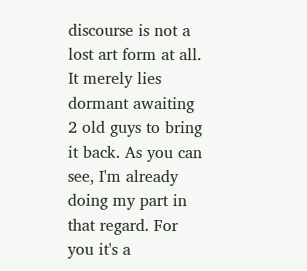discourse is not a lost art form at all. It merely lies dormant awaiting 2 old guys to bring it back. As you can see, I'm already doing my part in that regard. For you it's a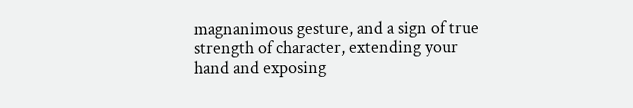magnanimous gesture, and a sign of true strength of character, extending your hand and exposing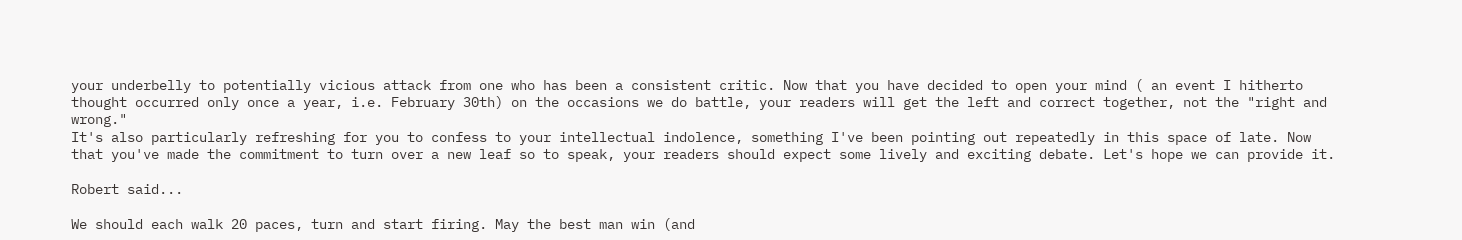your underbelly to potentially vicious attack from one who has been a consistent critic. Now that you have decided to open your mind ( an event I hitherto thought occurred only once a year, i.e. February 30th) on the occasions we do battle, your readers will get the left and correct together, not the "right and wrong."
It's also particularly refreshing for you to confess to your intellectual indolence, something I've been pointing out repeatedly in this space of late. Now that you've made the commitment to turn over a new leaf so to speak, your readers should expect some lively and exciting debate. Let's hope we can provide it.

Robert said...

We should each walk 20 paces, turn and start firing. May the best man win (and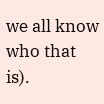we all know who that is).